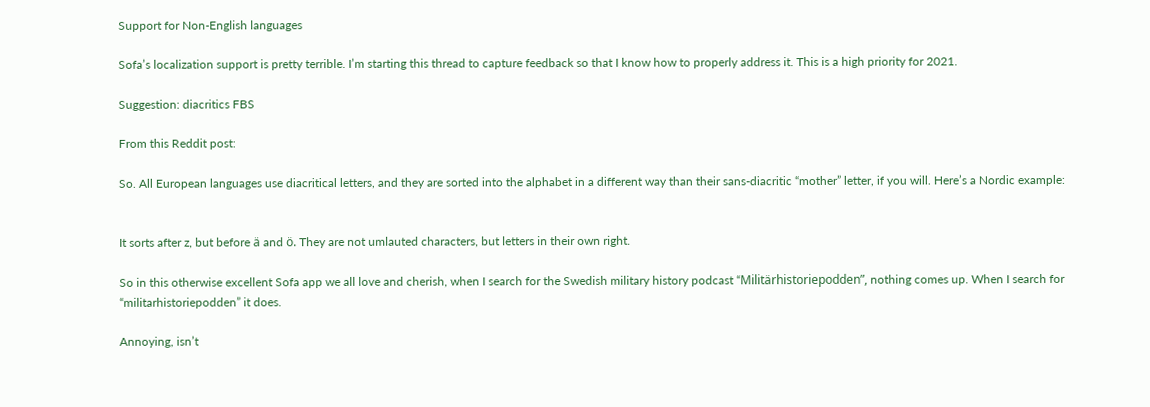Support for Non-English languages

Sofa’s localization support is pretty terrible. I’m starting this thread to capture feedback so that I know how to properly address it. This is a high priority for 2021.

Suggestion: diacritics FBS

From this Reddit post:

So. All European languages use diacritical letters, and they are sorted into the alphabet in a different way than their sans-diacritic “mother” letter, if you will. Here’s a Nordic example:


It sorts after z, but before ä and ö. They are not umlauted characters, but letters in their own right.

So in this otherwise excellent Sofa app we all love and cherish, when I search for the Swedish military history podcast “Militärhistoriepodden”, nothing comes up. When I search for “militarhistoriepodden” it does.

Annoying, isn’t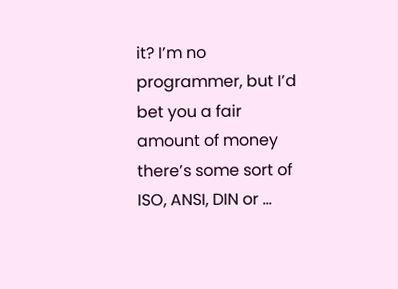it? I’m no programmer, but I’d bet you a fair amount of money there’s some sort of ISO, ANSI, DIN or …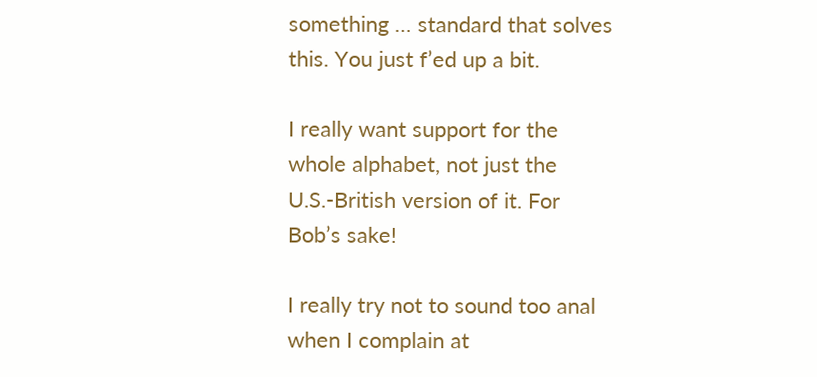something … standard that solves this. You just f’ed up a bit.

I really want support for the whole alphabet, not just the U.S.-British version of it. For Bob’s sake!

I really try not to sound too anal when I complain at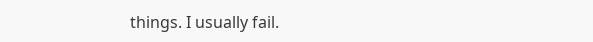things. I usually fail.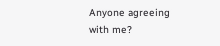Anyone agreeing with me?